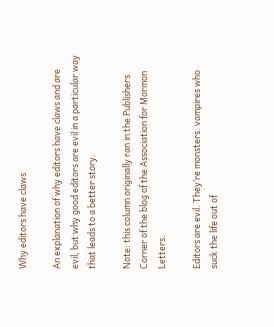Why editors have claws

An explanation of why editors have claws and are evil, but why good editors are evil in a particular way that leads to a better story.

Note: this column originally ran in the Publishers Corner of the blog of the Association for Mormon Letters.

Editors are evil. They’re monsters: vampires who suck the life out of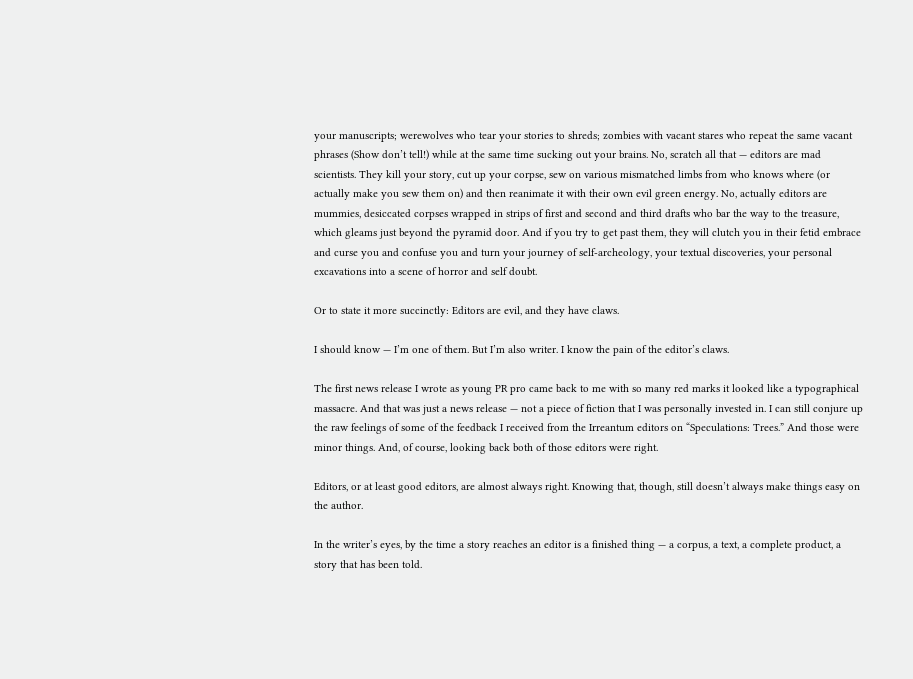your manuscripts; werewolves who tear your stories to shreds; zombies with vacant stares who repeat the same vacant phrases (Show don’t tell!) while at the same time sucking out your brains. No, scratch all that — editors are mad scientists. They kill your story, cut up your corpse, sew on various mismatched limbs from who knows where (or actually make you sew them on) and then reanimate it with their own evil green energy. No, actually editors are mummies, desiccated corpses wrapped in strips of first and second and third drafts who bar the way to the treasure, which gleams just beyond the pyramid door. And if you try to get past them, they will clutch you in their fetid embrace and curse you and confuse you and turn your journey of self-archeology, your textual discoveries, your personal excavations into a scene of horror and self doubt.

Or to state it more succinctly: Editors are evil, and they have claws.

I should know — I’m one of them. But I’m also writer. I know the pain of the editor’s claws.

The first news release I wrote as young PR pro came back to me with so many red marks it looked like a typographical massacre. And that was just a news release — not a piece of fiction that I was personally invested in. I can still conjure up the raw feelings of some of the feedback I received from the Irreantum editors on “Speculations: Trees.” And those were minor things. And, of course, looking back both of those editors were right.

Editors, or at least good editors, are almost always right. Knowing that, though, still doesn’t always make things easy on the author.

In the writer’s eyes, by the time a story reaches an editor is a finished thing — a corpus, a text, a complete product, a story that has been told.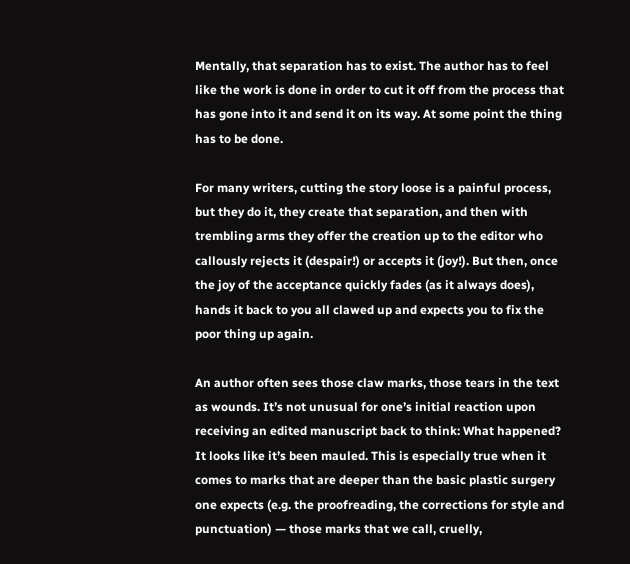Mentally, that separation has to exist. The author has to feel like the work is done in order to cut it off from the process that has gone into it and send it on its way. At some point the thing has to be done.

For many writers, cutting the story loose is a painful process, but they do it, they create that separation, and then with trembling arms they offer the creation up to the editor who callously rejects it (despair!) or accepts it (joy!). But then, once the joy of the acceptance quickly fades (as it always does), hands it back to you all clawed up and expects you to fix the poor thing up again.

An author often sees those claw marks, those tears in the text as wounds. It’s not unusual for one’s initial reaction upon receiving an edited manuscript back to think: What happened? It looks like it’s been mauled. This is especially true when it comes to marks that are deeper than the basic plastic surgery one expects (e.g. the proofreading, the corrections for style and punctuation) — those marks that we call, cruelly,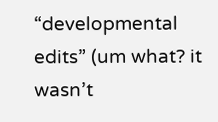“developmental edits” (um what? it wasn’t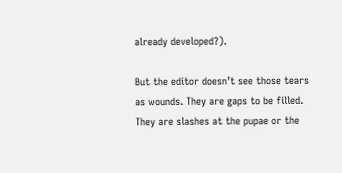already developed?).

But the editor doesn’t see those tears as wounds. They are gaps to be filled. They are slashes at the pupae or the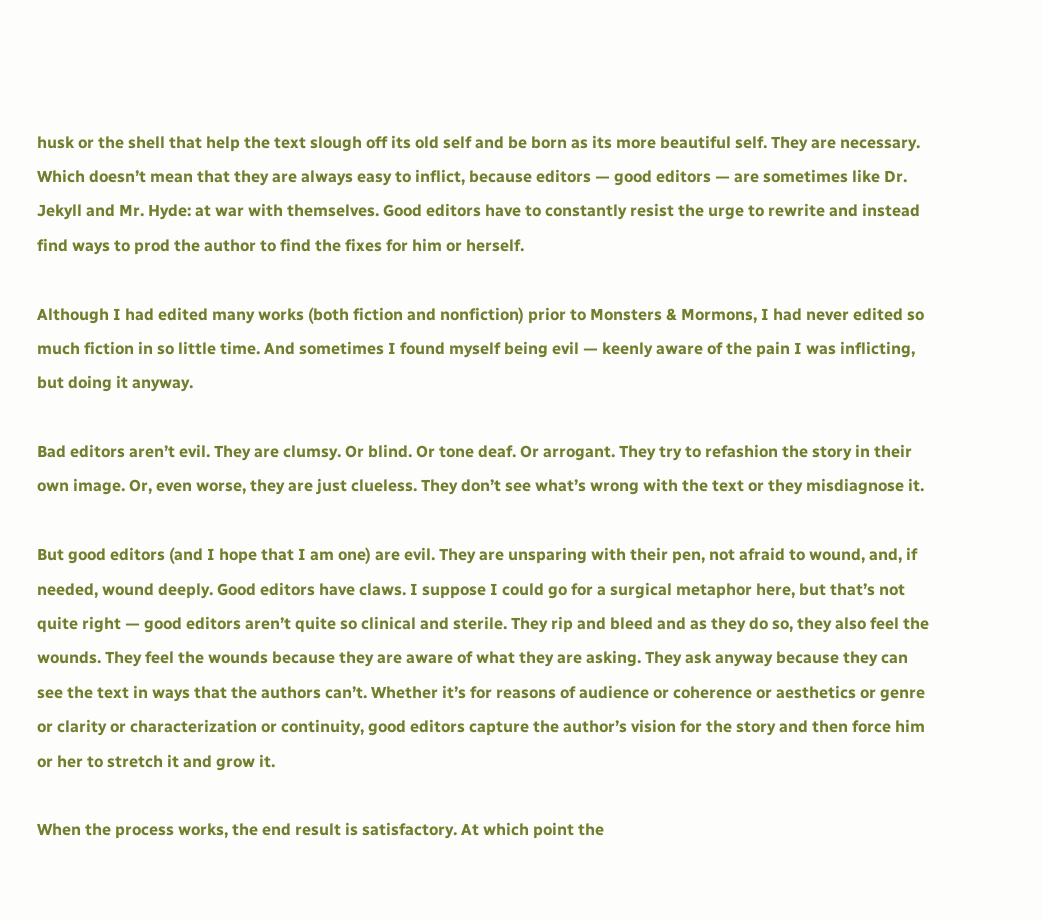husk or the shell that help the text slough off its old self and be born as its more beautiful self. They are necessary. Which doesn’t mean that they are always easy to inflict, because editors — good editors — are sometimes like Dr. Jekyll and Mr. Hyde: at war with themselves. Good editors have to constantly resist the urge to rewrite and instead find ways to prod the author to find the fixes for him or herself.

Although I had edited many works (both fiction and nonfiction) prior to Monsters & Mormons, I had never edited so much fiction in so little time. And sometimes I found myself being evil — keenly aware of the pain I was inflicting, but doing it anyway.

Bad editors aren’t evil. They are clumsy. Or blind. Or tone deaf. Or arrogant. They try to refashion the story in their own image. Or, even worse, they are just clueless. They don’t see what’s wrong with the text or they misdiagnose it.

But good editors (and I hope that I am one) are evil. They are unsparing with their pen, not afraid to wound, and, if needed, wound deeply. Good editors have claws. I suppose I could go for a surgical metaphor here, but that’s not quite right — good editors aren’t quite so clinical and sterile. They rip and bleed and as they do so, they also feel the wounds. They feel the wounds because they are aware of what they are asking. They ask anyway because they can see the text in ways that the authors can’t. Whether it’s for reasons of audience or coherence or aesthetics or genre or clarity or characterization or continuity, good editors capture the author’s vision for the story and then force him or her to stretch it and grow it.

When the process works, the end result is satisfactory. At which point the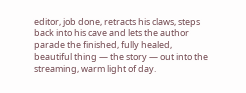editor, job done, retracts his claws, steps back into his cave and lets the author parade the finished, fully healed, beautiful thing — the story — out into the streaming, warm light of day.